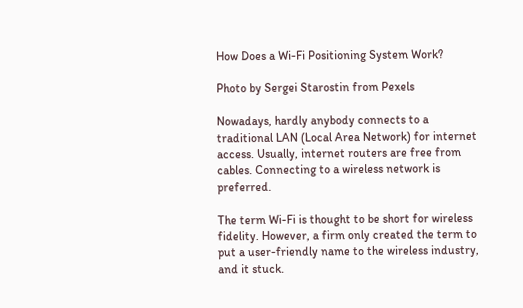How Does a Wi-Fi Positioning System Work?

Photo by Sergei Starostin from Pexels

Nowadays, hardly anybody connects to a traditional LAN (Local Area Network) for internet access. Usually, internet routers are free from cables. Connecting to a wireless network is preferred.

The term Wi-Fi is thought to be short for wireless fidelity. However, a firm only created the term to put a user-friendly name to the wireless industry, and it stuck.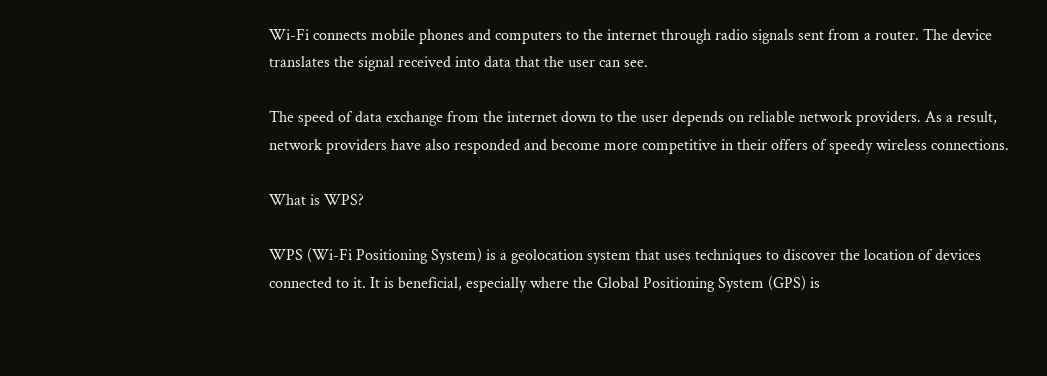Wi-Fi connects mobile phones and computers to the internet through radio signals sent from a router. The device translates the signal received into data that the user can see.

The speed of data exchange from the internet down to the user depends on reliable network providers. As a result, network providers have also responded and become more competitive in their offers of speedy wireless connections.

What is WPS?

WPS (Wi-Fi Positioning System) is a geolocation system that uses techniques to discover the location of devices connected to it. It is beneficial, especially where the Global Positioning System (GPS) is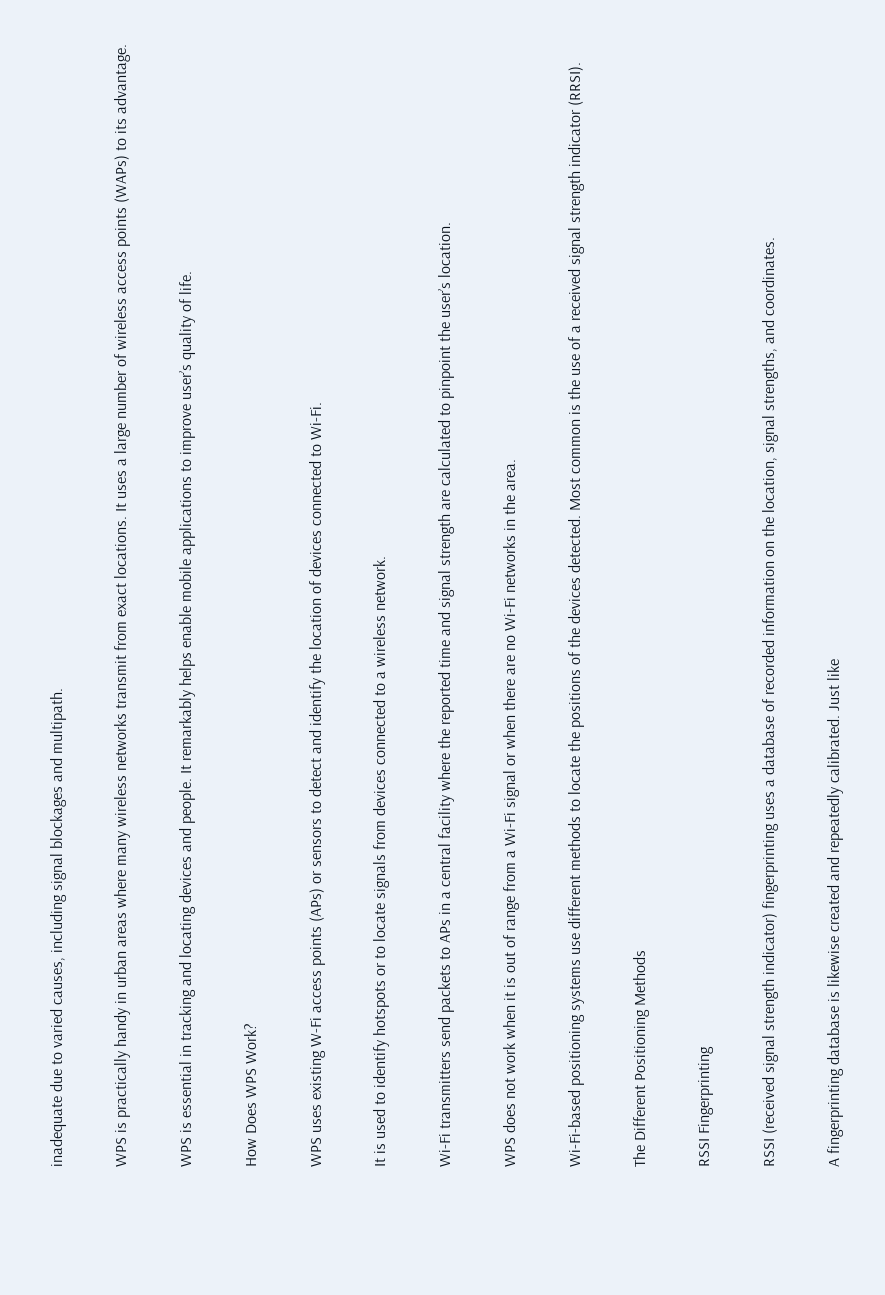inadequate due to varied causes, including signal blockages and multipath.

WPS is practically handy in urban areas where many wireless networks transmit from exact locations. It uses a large number of wireless access points (WAPs) to its advantage.

WPS is essential in tracking and locating devices and people. It remarkably helps enable mobile applications to improve user’s quality of life.

How Does WPS Work?

WPS uses existing W-Fi access points (APs) or sensors to detect and identify the location of devices connected to Wi-Fi.

It is used to identify hotspots or to locate signals from devices connected to a wireless network.

Wi-Fi transmitters send packets to APs in a central facility where the reported time and signal strength are calculated to pinpoint the user’s location.

WPS does not work when it is out of range from a Wi-Fi signal or when there are no Wi-Fi networks in the area.

Wi-Fi-based positioning systems use different methods to locate the positions of the devices detected. Most common is the use of a received signal strength indicator (RRSI).

The Different Positioning Methods

RSSI Fingerprinting

RSSI (received signal strength indicator) fingerprinting uses a database of recorded information on the location, signal strengths, and coordinates.

A fingerprinting database is likewise created and repeatedly calibrated. Just like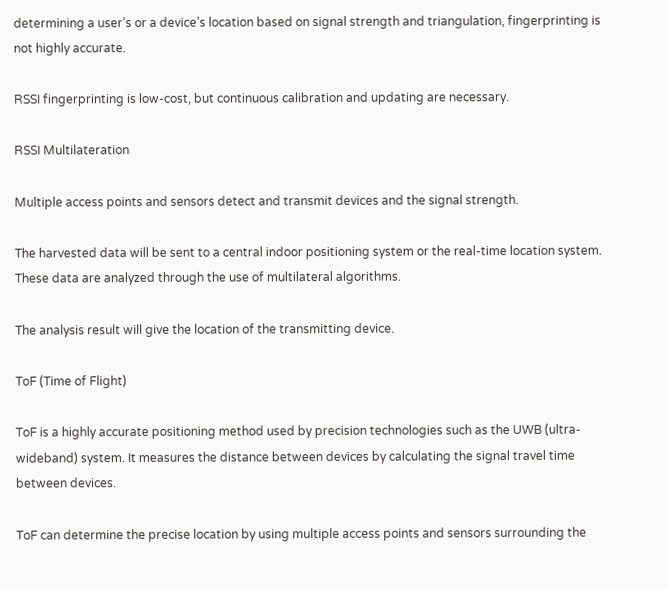determining a user’s or a device’s location based on signal strength and triangulation, fingerprinting is not highly accurate.

RSSI fingerprinting is low-cost, but continuous calibration and updating are necessary.

RSSI Multilateration

Multiple access points and sensors detect and transmit devices and the signal strength.

The harvested data will be sent to a central indoor positioning system or the real-time location system. These data are analyzed through the use of multilateral algorithms.

The analysis result will give the location of the transmitting device.

ToF (Time of Flight)

ToF is a highly accurate positioning method used by precision technologies such as the UWB (ultra-wideband) system. It measures the distance between devices by calculating the signal travel time between devices.

ToF can determine the precise location by using multiple access points and sensors surrounding the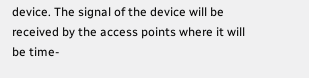device. The signal of the device will be received by the access points where it will be time-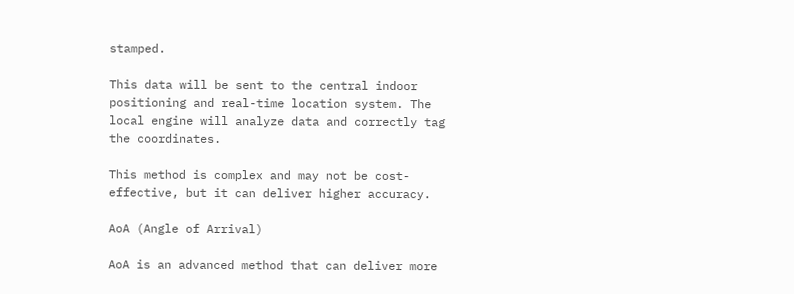stamped.

This data will be sent to the central indoor positioning and real-time location system. The local engine will analyze data and correctly tag the coordinates.

This method is complex and may not be cost-effective, but it can deliver higher accuracy.

AoA (Angle of Arrival)

AoA is an advanced method that can deliver more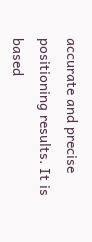accurate and precise positioning results. It is based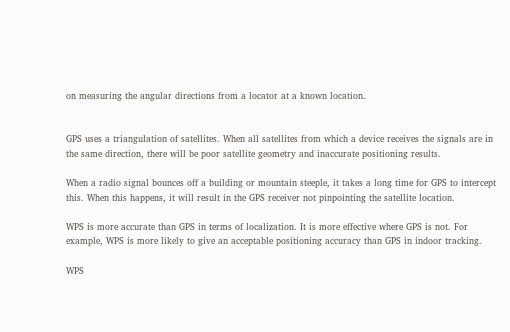on measuring the angular directions from a locator at a known location.


GPS uses a triangulation of satellites. When all satellites from which a device receives the signals are in the same direction, there will be poor satellite geometry and inaccurate positioning results.

When a radio signal bounces off a building or mountain steeple, it takes a long time for GPS to intercept this. When this happens, it will result in the GPS receiver not pinpointing the satellite location.

WPS is more accurate than GPS in terms of localization. It is more effective where GPS is not. For example, WPS is more likely to give an acceptable positioning accuracy than GPS in indoor tracking.

WPS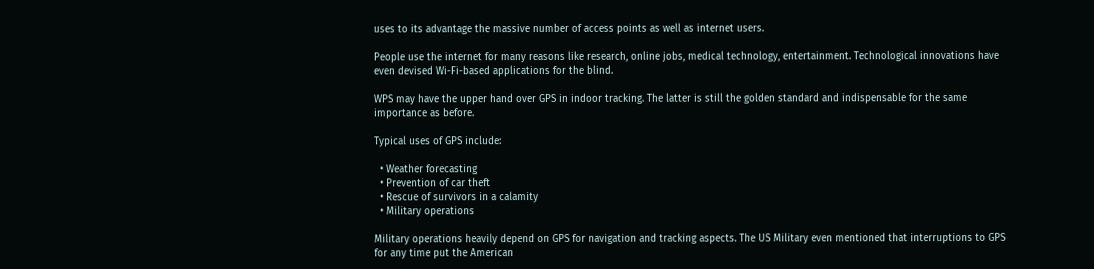uses to its advantage the massive number of access points as well as internet users.

People use the internet for many reasons like research, online jobs, medical technology, entertainment. Technological innovations have even devised Wi-Fi-based applications for the blind.

WPS may have the upper hand over GPS in indoor tracking. The latter is still the golden standard and indispensable for the same importance as before.

Typical uses of GPS include:

  • Weather forecasting
  • Prevention of car theft
  • Rescue of survivors in a calamity
  • Military operations

Military operations heavily depend on GPS for navigation and tracking aspects. The US Military even mentioned that interruptions to GPS for any time put the American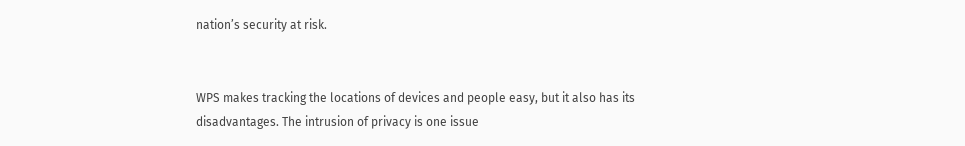nation’s security at risk.


WPS makes tracking the locations of devices and people easy, but it also has its disadvantages. The intrusion of privacy is one issue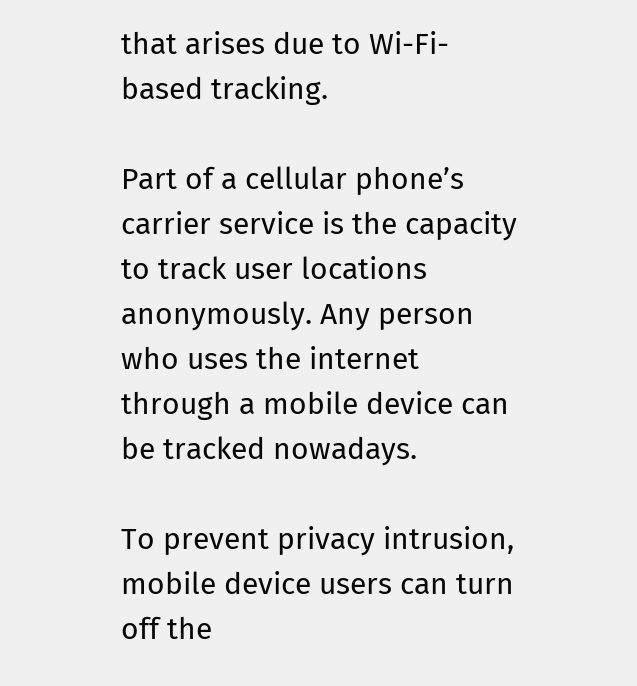that arises due to Wi-Fi-based tracking.

Part of a cellular phone’s carrier service is the capacity to track user locations anonymously. Any person who uses the internet through a mobile device can be tracked nowadays.

To prevent privacy intrusion, mobile device users can turn off the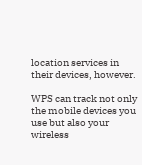location services in their devices, however.

WPS can track not only the mobile devices you use but also your wireless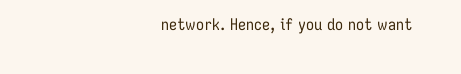network. Hence, if you do not want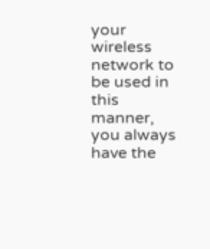your wireless network to be used in this manner, you always have the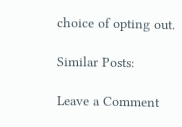choice of opting out.

Similar Posts:

Leave a Comment